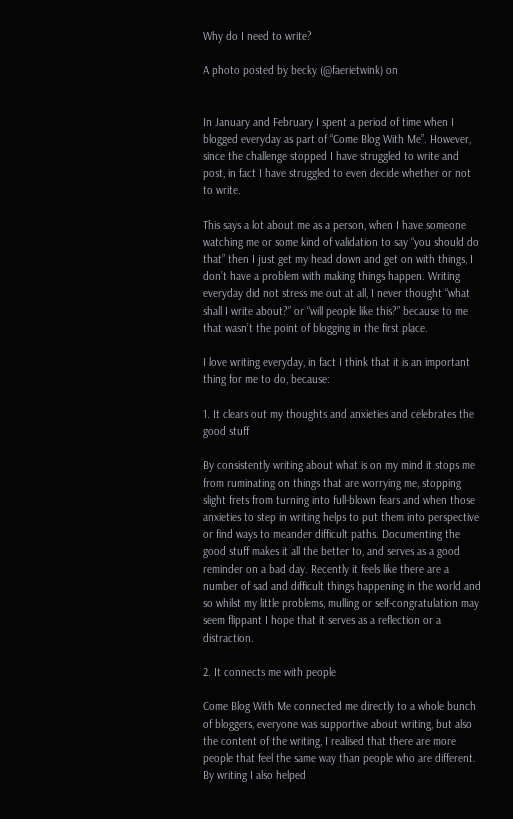Why do I need to write?

A photo posted by becky (@faerietwink) on


In January and February I spent a period of time when I blogged everyday as part of “Come Blog With Me”. However, since the challenge stopped I have struggled to write and post, in fact I have struggled to even decide whether or not to write.

This says a lot about me as a person, when I have someone watching me or some kind of validation to say “you should do that” then I just get my head down and get on with things, I don’t have a problem with making things happen. Writing everyday did not stress me out at all, I never thought “what shall I write about?” or “will people like this?” because to me that wasn’t the point of blogging in the first place.

I love writing everyday, in fact I think that it is an important thing for me to do, because:

1. It clears out my thoughts and anxieties and celebrates the good stuff

By consistently writing about what is on my mind it stops me from ruminating on things that are worrying me, stopping slight frets from turning into full-blown fears and when those anxieties to step in writing helps to put them into perspective or find ways to meander difficult paths. Documenting the good stuff makes it all the better to, and serves as a good reminder on a bad day. Recently it feels like there are a number of sad and difficult things happening in the world and so whilst my little problems, mulling or self-congratulation may seem flippant I hope that it serves as a reflection or a distraction.

2. It connects me with people

Come Blog With Me connected me directly to a whole bunch of bloggers, everyone was supportive about writing, but also the content of the writing, I realised that there are more people that feel the same way than people who are different. By writing I also helped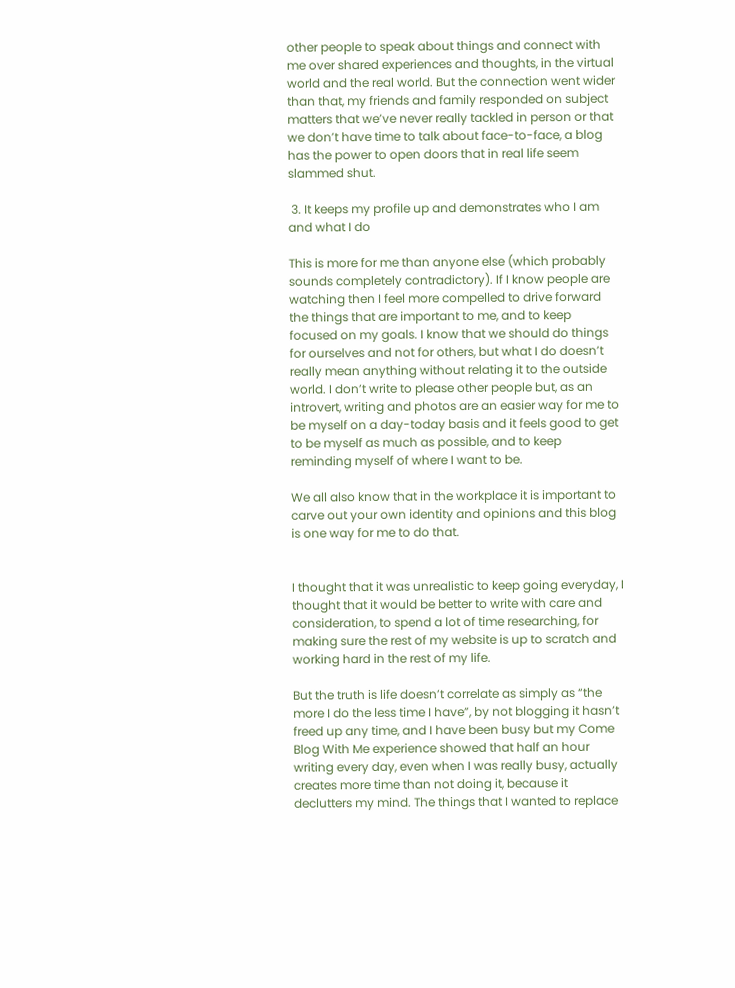other people to speak about things and connect with me over shared experiences and thoughts, in the virtual world and the real world. But the connection went wider than that, my friends and family responded on subject matters that we’ve never really tackled in person or that we don’t have time to talk about face-to-face, a blog has the power to open doors that in real life seem slammed shut.

 3. It keeps my profile up and demonstrates who I am and what I do

This is more for me than anyone else (which probably sounds completely contradictory). If I know people are watching then I feel more compelled to drive forward the things that are important to me, and to keep focused on my goals. I know that we should do things for ourselves and not for others, but what I do doesn’t really mean anything without relating it to the outside world. I don’t write to please other people but, as an introvert, writing and photos are an easier way for me to be myself on a day-today basis and it feels good to get to be myself as much as possible, and to keep reminding myself of where I want to be.

We all also know that in the workplace it is important to carve out your own identity and opinions and this blog is one way for me to do that.


I thought that it was unrealistic to keep going everyday, I thought that it would be better to write with care and consideration, to spend a lot of time researching, for making sure the rest of my website is up to scratch and working hard in the rest of my life.

But the truth is life doesn’t correlate as simply as “the more I do the less time I have”, by not blogging it hasn’t freed up any time, and I have been busy but my Come Blog With Me experience showed that half an hour writing every day, even when I was really busy, actually creates more time than not doing it, because it declutters my mind. The things that I wanted to replace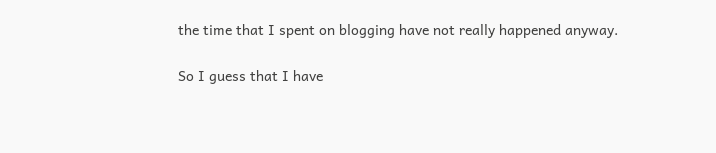the time that I spent on blogging have not really happened anyway.

So I guess that I have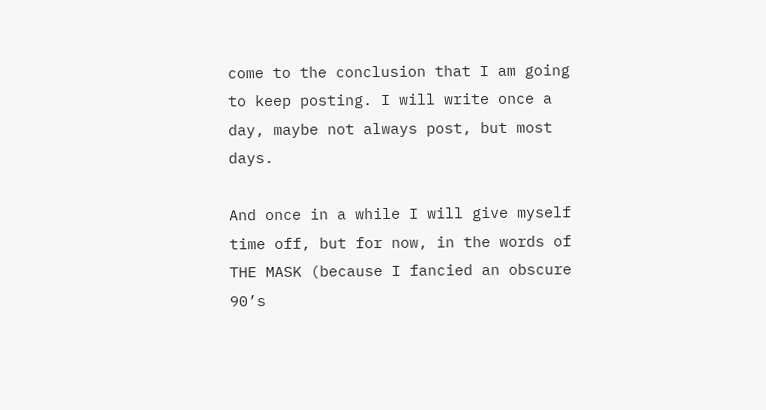come to the conclusion that I am going to keep posting. I will write once a day, maybe not always post, but most days.

And once in a while I will give myself time off, but for now, in the words of THE MASK (because I fancied an obscure 90’s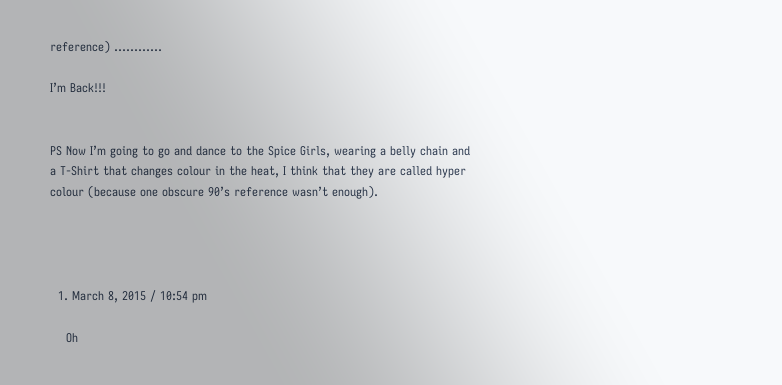reference) …………

I’m Back!!!


PS Now I’m going to go and dance to the Spice Girls, wearing a belly chain and a T-Shirt that changes colour in the heat, I think that they are called hyper colour (because one obscure 90’s reference wasn’t enough).




  1. March 8, 2015 / 10:54 pm

    Oh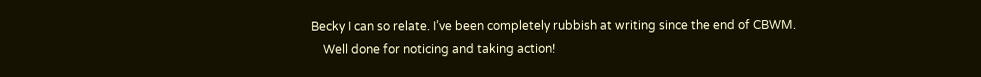Becky I can so relate. I’ve been completely rubbish at writing since the end of CBWM.
    Well done for noticing and taking action!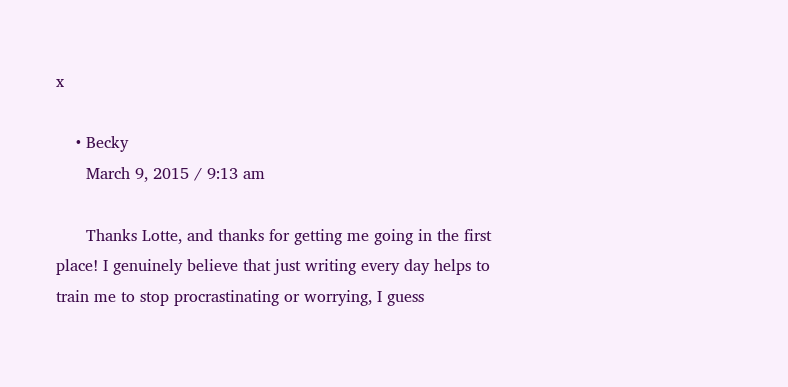x

    • Becky
      March 9, 2015 / 9:13 am

      Thanks Lotte, and thanks for getting me going in the first place! I genuinely believe that just writing every day helps to train me to stop procrastinating or worrying, I guess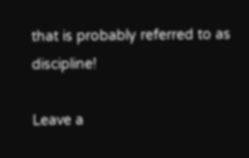that is probably referred to as discipline!

Leave a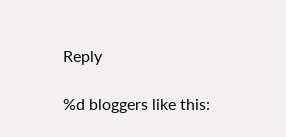Reply

%d bloggers like this: